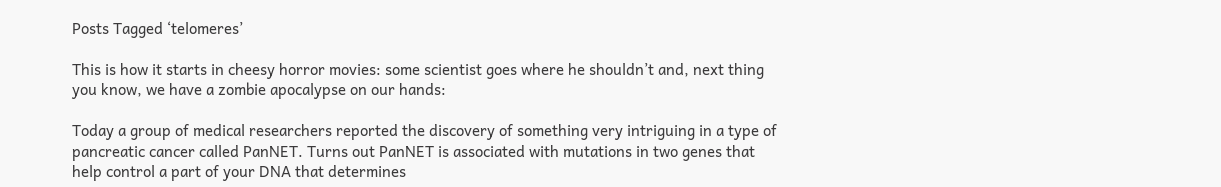Posts Tagged ‘telomeres’

This is how it starts in cheesy horror movies: some scientist goes where he shouldn’t and, next thing you know, we have a zombie apocalypse on our hands:

Today a group of medical researchers reported the discovery of something very intriguing in a type of pancreatic cancer called PanNET. Turns out PanNET is associated with mutations in two genes that help control a part of your DNA that determines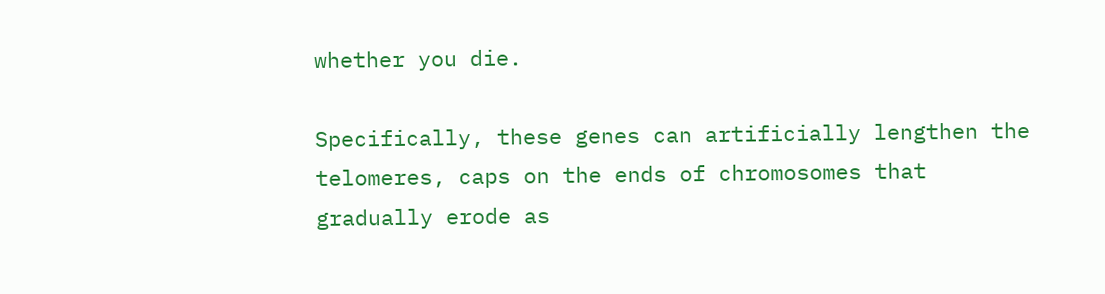whether you die.

Specifically, these genes can artificially lengthen the telomeres, caps on the ends of chromosomes that gradually erode as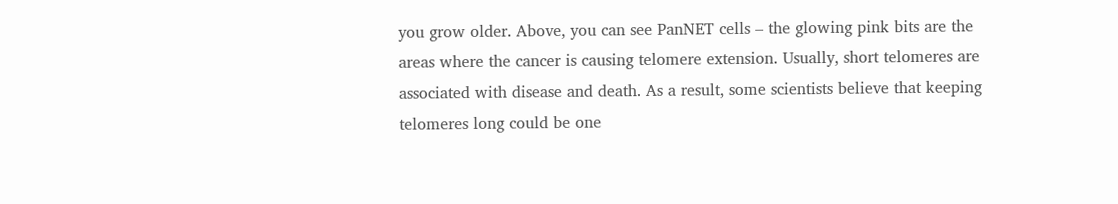you grow older. Above, you can see PanNET cells – the glowing pink bits are the areas where the cancer is causing telomere extension. Usually, short telomeres are associated with disease and death. As a result, some scientists believe that keeping telomeres long could be one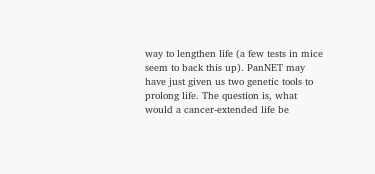way to lengthen life (a few tests in mice seem to back this up). PanNET may have just given us two genetic tools to prolong life. The question is, what would a cancer-extended life be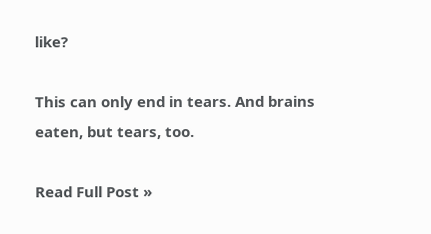like?

This can only end in tears. And brains eaten, but tears, too.

Read Full Post »